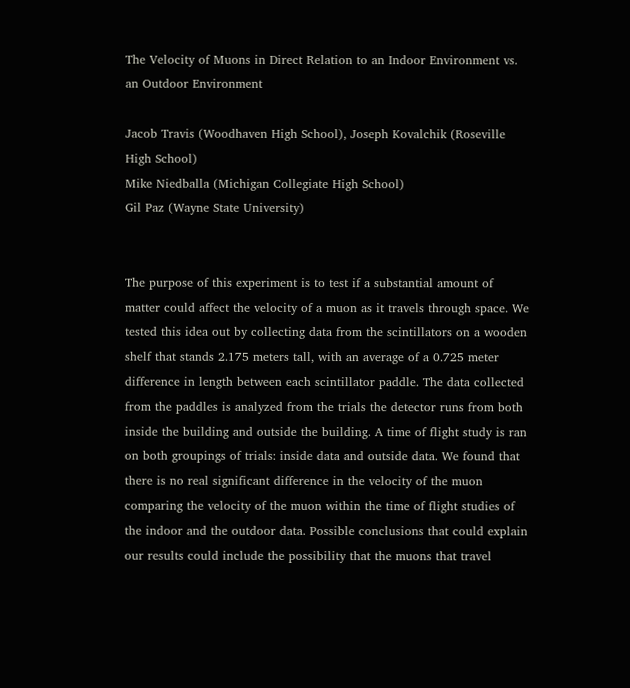The Velocity of Muons in Direct Relation to an Indoor Environment vs. an Outdoor Environment

Jacob Travis (Woodhaven High School), Joseph Kovalchik (Roseville High School)
Mike Niedballa (Michigan Collegiate High School)
Gil Paz (Wayne State University)


The purpose of this experiment is to test if a substantial amount of matter could affect the velocity of a muon as it travels through space. We tested this idea out by collecting data from the scintillators on a wooden shelf that stands 2.175 meters tall, with an average of a 0.725 meter difference in length between each scintillator paddle. The data collected from the paddles is analyzed from the trials the detector runs from both inside the building and outside the building. A time of flight study is ran on both groupings of trials: inside data and outside data. We found that there is no real significant difference in the velocity of the muon comparing the velocity of the muon within the time of flight studies of the indoor and the outdoor data. Possible conclusions that could explain our results could include the possibility that the muons that travel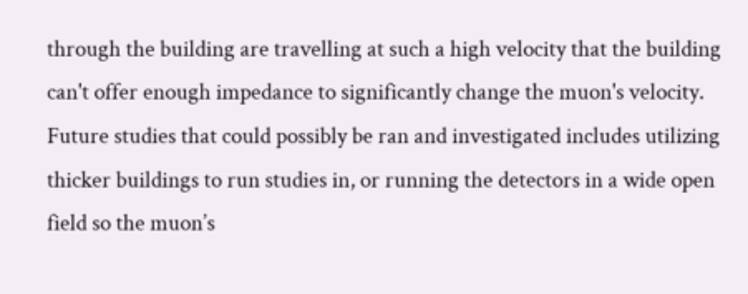through the building are travelling at such a high velocity that the building can't offer enough impedance to significantly change the muon's velocity. Future studies that could possibly be ran and investigated includes utilizing thicker buildings to run studies in, or running the detectors in a wide open field so the muon’s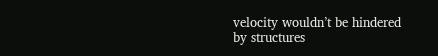velocity wouldn’t be hindered by structures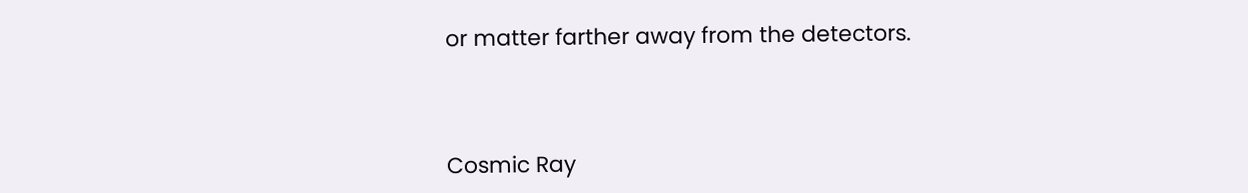or matter farther away from the detectors.



Cosmic Ray